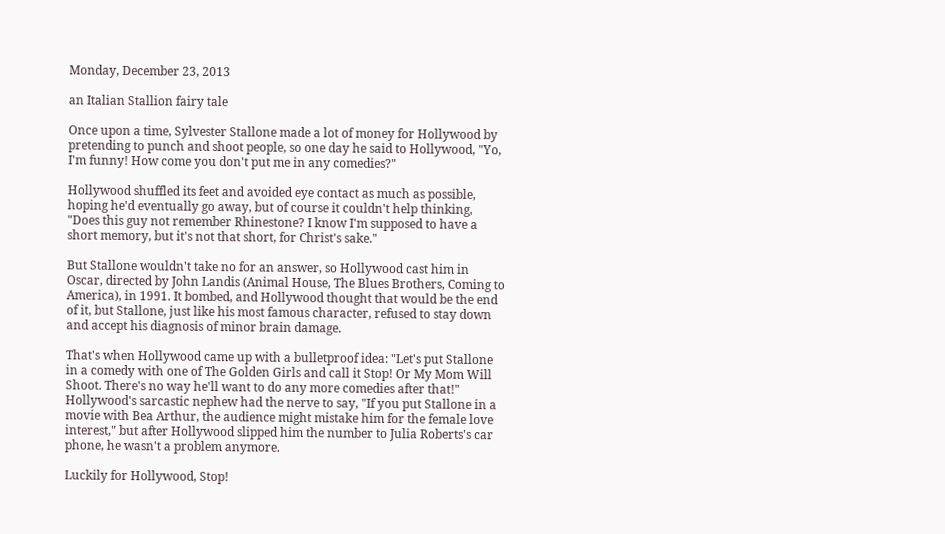Monday, December 23, 2013

an Italian Stallion fairy tale

Once upon a time, Sylvester Stallone made a lot of money for Hollywood by pretending to punch and shoot people, so one day he said to Hollywood, "Yo, I'm funny! How come you don't put me in any comedies?"

Hollywood shuffled its feet and avoided eye contact as much as possible, hoping he'd eventually go away, but of course it couldn't help thinking, "Does this guy not remember Rhinestone? I know I'm supposed to have a short memory, but it's not that short, for Christ's sake."

But Stallone wouldn't take no for an answer, so Hollywood cast him in Oscar, directed by John Landis (Animal House, The Blues Brothers, Coming to America), in 1991. It bombed, and Hollywood thought that would be the end of it, but Stallone, just like his most famous character, refused to stay down and accept his diagnosis of minor brain damage.

That's when Hollywood came up with a bulletproof idea: "Let's put Stallone in a comedy with one of The Golden Girls and call it Stop! Or My Mom Will Shoot. There's no way he'll want to do any more comedies after that!" Hollywood's sarcastic nephew had the nerve to say, "If you put Stallone in a movie with Bea Arthur, the audience might mistake him for the female love interest," but after Hollywood slipped him the number to Julia Roberts's car phone, he wasn't a problem anymore.

Luckily for Hollywood, Stop!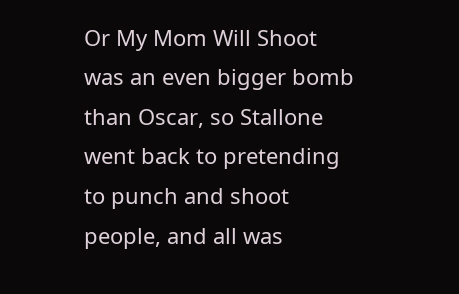Or My Mom Will Shoot was an even bigger bomb than Oscar, so Stallone went back to pretending to punch and shoot people, and all was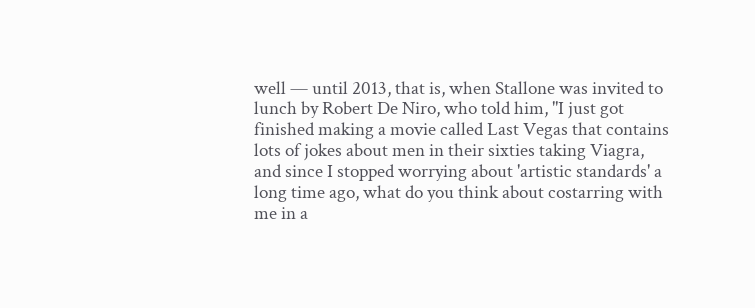well — until 2013, that is, when Stallone was invited to lunch by Robert De Niro, who told him, "I just got finished making a movie called Last Vegas that contains lots of jokes about men in their sixties taking Viagra, and since I stopped worrying about 'artistic standards' a long time ago, what do you think about costarring with me in a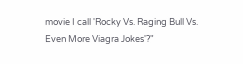movie I call 'Rocky Vs. Raging Bull Vs. Even More Viagra Jokes'?"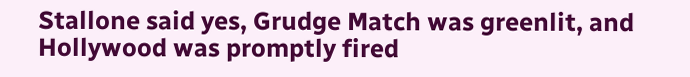Stallone said yes, Grudge Match was greenlit, and Hollywood was promptly fired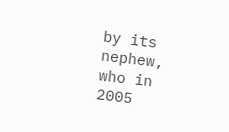by its nephew, who in 2005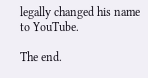legally changed his name to YouTube.

The end.